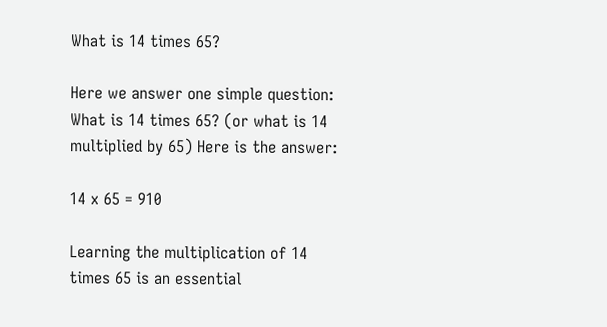What is 14 times 65?

Here we answer one simple question: What is 14 times 65? (or what is 14 multiplied by 65) Here is the answer:

14 x 65 = 910

Learning the multiplication of 14 times 65 is an essential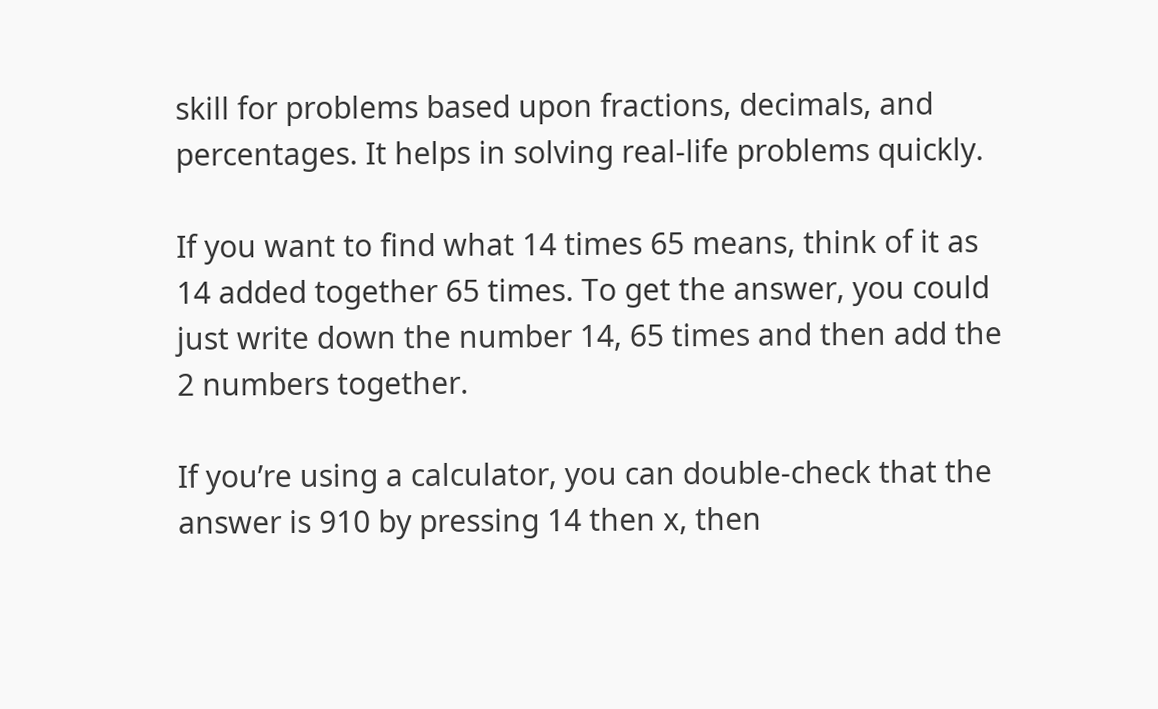skill for problems based upon fractions, decimals, and percentages. It helps in solving real-life problems quickly.

If you want to find what 14 times 65 means, think of it as 14 added together 65 times. To get the answer, you could just write down the number 14, 65 times and then add the 2 numbers together.

If you’re using a calculator, you can double-check that the answer is 910 by pressing 14 then x, then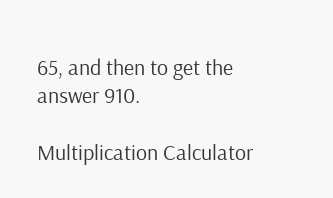65, and then to get the answer 910.

Multiplication Calculator